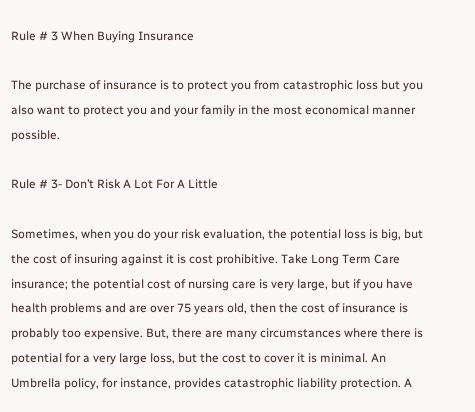Rule # 3 When Buying Insurance

The purchase of insurance is to protect you from catastrophic loss but you also want to protect you and your family in the most economical manner possible.

Rule # 3- Don’t Risk A Lot For A Little

Sometimes, when you do your risk evaluation, the potential loss is big, but the cost of insuring against it is cost prohibitive. Take Long Term Care insurance; the potential cost of nursing care is very large, but if you have health problems and are over 75 years old, then the cost of insurance is probably too expensive. But, there are many circumstances where there is potential for a very large loss, but the cost to cover it is minimal. An Umbrella policy, for instance, provides catastrophic liability protection. A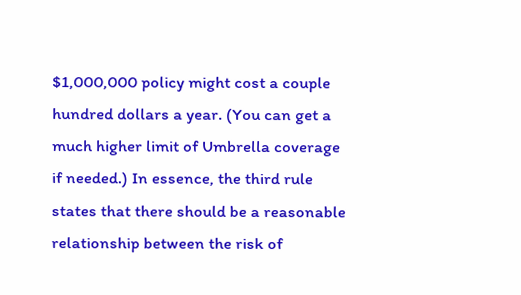$1,000,000 policy might cost a couple hundred dollars a year. (You can get a much higher limit of Umbrella coverage if needed.) In essence, the third rule states that there should be a reasonable relationship between the risk of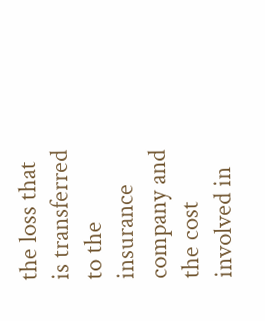the loss that is transferred to the insurance company and the cost involved in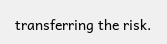transferring the risk.